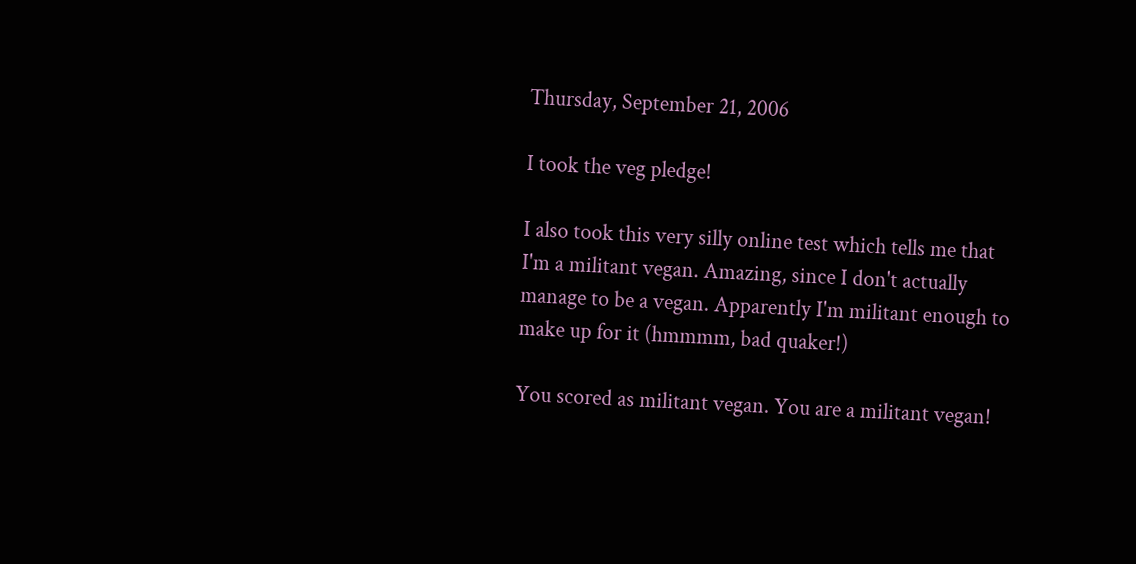Thursday, September 21, 2006

I took the veg pledge!

I also took this very silly online test which tells me that I'm a militant vegan. Amazing, since I don't actually manage to be a vegan. Apparently I'm militant enough to make up for it (hmmmm, bad quaker!)

You scored as militant vegan. You are a militant vegan!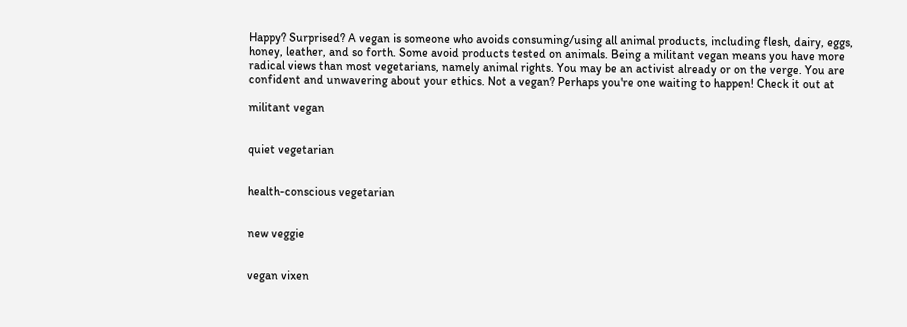Happy? Surprised? A vegan is someone who avoids consuming/using all animal products, including flesh, dairy, eggs, honey, leather, and so forth. Some avoid products tested on animals. Being a militant vegan means you have more radical views than most vegetarians, namely animal rights. You may be an activist already or on the verge. You are confident and unwavering about your ethics. Not a vegan? Perhaps you're one waiting to happen! Check it out at

militant vegan


quiet vegetarian


health-conscious vegetarian


new veggie


vegan vixen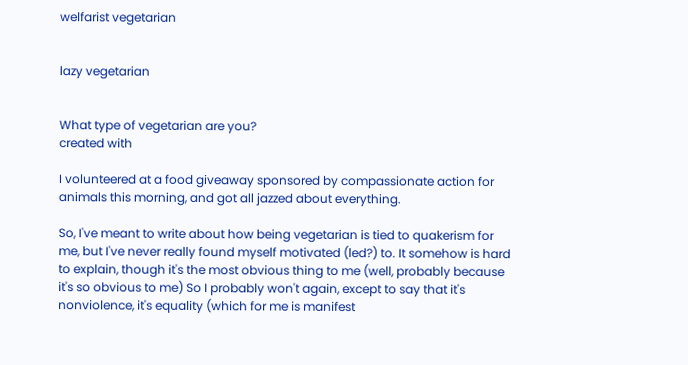welfarist vegetarian


lazy vegetarian


What type of vegetarian are you?
created with

I volunteered at a food giveaway sponsored by compassionate action for animals this morning, and got all jazzed about everything.

So, I've meant to write about how being vegetarian is tied to quakerism for me, but I've never really found myself motivated (led?) to. It somehow is hard to explain, though it's the most obvious thing to me (well, probably because it's so obvious to me) So I probably won't again, except to say that it's nonviolence, it's equality (which for me is manifest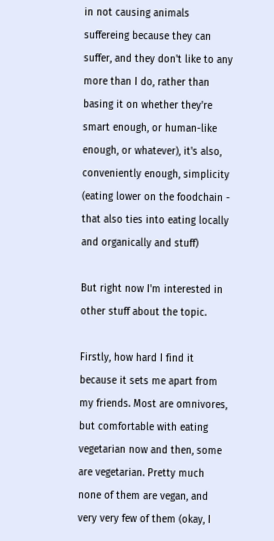in not causing animals suffereing because they can suffer, and they don't like to any more than I do, rather than basing it on whether they're smart enough, or human-like enough, or whatever), it's also, conveniently enough, simplicity (eating lower on the foodchain - that also ties into eating locally and organically and stuff)

But right now I'm interested in other stuff about the topic.

Firstly, how hard I find it because it sets me apart from my friends. Most are omnivores, but comfortable with eating vegetarian now and then, some are vegetarian. Pretty much none of them are vegan, and very very few of them (okay, I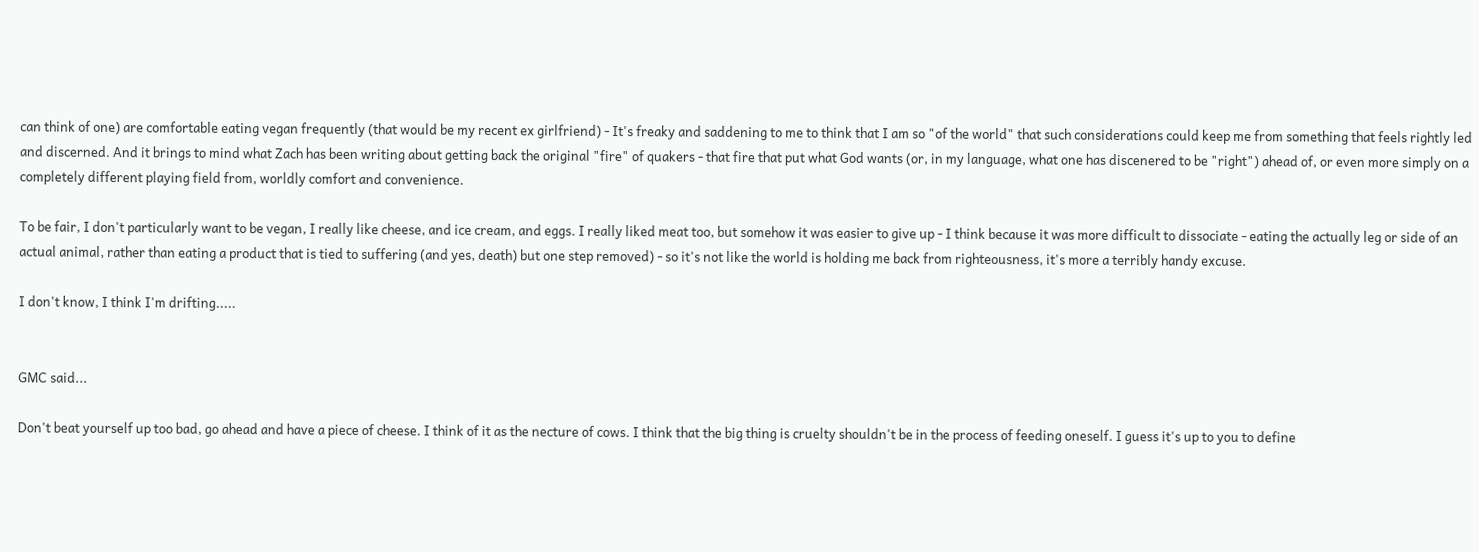can think of one) are comfortable eating vegan frequently (that would be my recent ex girlfriend) - It's freaky and saddening to me to think that I am so "of the world" that such considerations could keep me from something that feels rightly led and discerned. And it brings to mind what Zach has been writing about getting back the original "fire" of quakers - that fire that put what God wants (or, in my language, what one has discenered to be "right") ahead of, or even more simply on a completely different playing field from, worldly comfort and convenience.

To be fair, I don't particularly want to be vegan, I really like cheese, and ice cream, and eggs. I really liked meat too, but somehow it was easier to give up - I think because it was more difficult to dissociate - eating the actually leg or side of an actual animal, rather than eating a product that is tied to suffering (and yes, death) but one step removed) - so it's not like the world is holding me back from righteousness, it's more a terribly handy excuse.

I don't know, I think I'm drifting.....


GMC said...

Don't beat yourself up too bad, go ahead and have a piece of cheese. I think of it as the necture of cows. I think that the big thing is cruelty shouldn't be in the process of feeding oneself. I guess it's up to you to define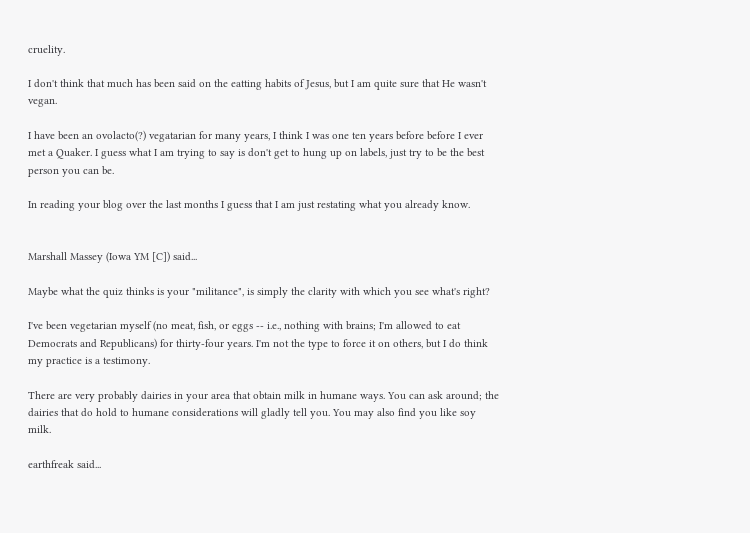cruelity.

I don't think that much has been said on the eatting habits of Jesus, but I am quite sure that He wasn't vegan.

I have been an ovolacto(?) vegatarian for many years, I think I was one ten years before before I ever met a Quaker. I guess what I am trying to say is don't get to hung up on labels, just try to be the best person you can be.

In reading your blog over the last months I guess that I am just restating what you already know.


Marshall Massey (Iowa YM [C]) said...

Maybe what the quiz thinks is your "militance", is simply the clarity with which you see what's right?

I've been vegetarian myself (no meat, fish, or eggs -- i.e., nothing with brains; I'm allowed to eat Democrats and Republicans) for thirty-four years. I'm not the type to force it on others, but I do think my practice is a testimony.

There are very probably dairies in your area that obtain milk in humane ways. You can ask around; the dairies that do hold to humane considerations will gladly tell you. You may also find you like soy milk.

earthfreak said...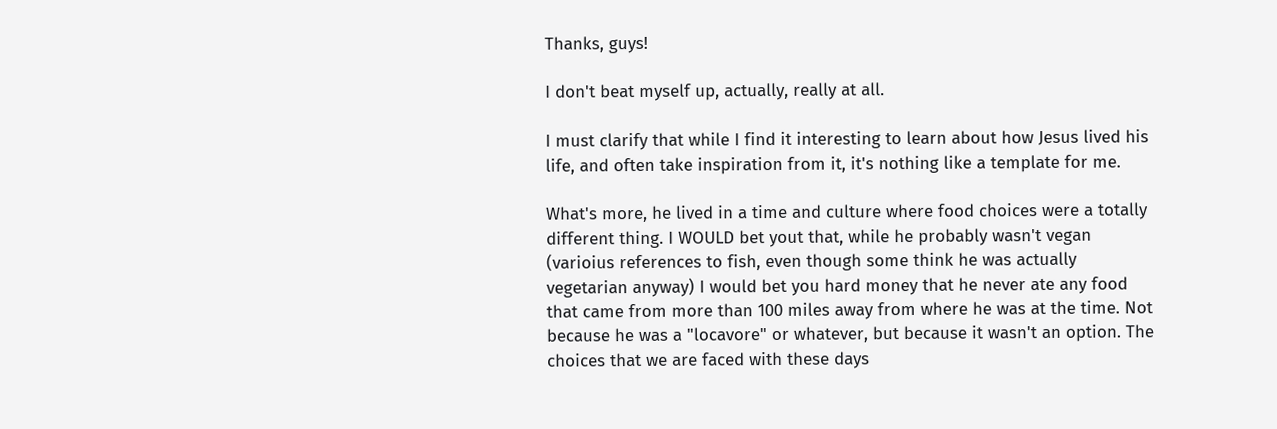Thanks, guys!

I don't beat myself up, actually, really at all.

I must clarify that while I find it interesting to learn about how Jesus lived his life, and often take inspiration from it, it's nothing like a template for me.

What's more, he lived in a time and culture where food choices were a totally different thing. I WOULD bet yout that, while he probably wasn't vegan (varioius references to fish, even though some think he was actually vegetarian anyway) I would bet you hard money that he never ate any food that came from more than 100 miles away from where he was at the time. Not because he was a "locavore" or whatever, but because it wasn't an option. The choices that we are faced with these days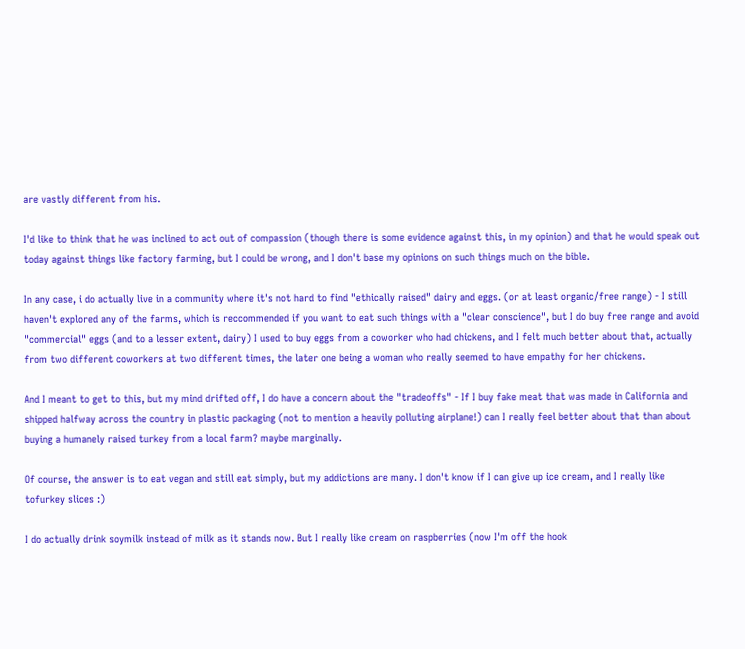are vastly different from his.

I'd like to think that he was inclined to act out of compassion (though there is some evidence against this, in my opinion) and that he would speak out today against things like factory farming, but I could be wrong, and I don't base my opinions on such things much on the bible.

In any case, i do actually live in a community where it's not hard to find "ethically raised" dairy and eggs. (or at least organic/free range) - I still haven't explored any of the farms, which is reccommended if you want to eat such things with a "clear conscience", but I do buy free range and avoid "commercial" eggs (and to a lesser extent, dairy) I used to buy eggs from a coworker who had chickens, and I felt much better about that, actually from two different coworkers at two different times, the later one being a woman who really seemed to have empathy for her chickens.

And I meant to get to this, but my mind drifted off, I do have a concern about the "tradeoffs" - If I buy fake meat that was made in California and shipped halfway across the country in plastic packaging (not to mention a heavily polluting airplane!) can I really feel better about that than about buying a humanely raised turkey from a local farm? maybe marginally.

Of course, the answer is to eat vegan and still eat simply, but my addictions are many. I don't know if I can give up ice cream, and I really like tofurkey slices :)

I do actually drink soymilk instead of milk as it stands now. But I really like cream on raspberries (now I'm off the hook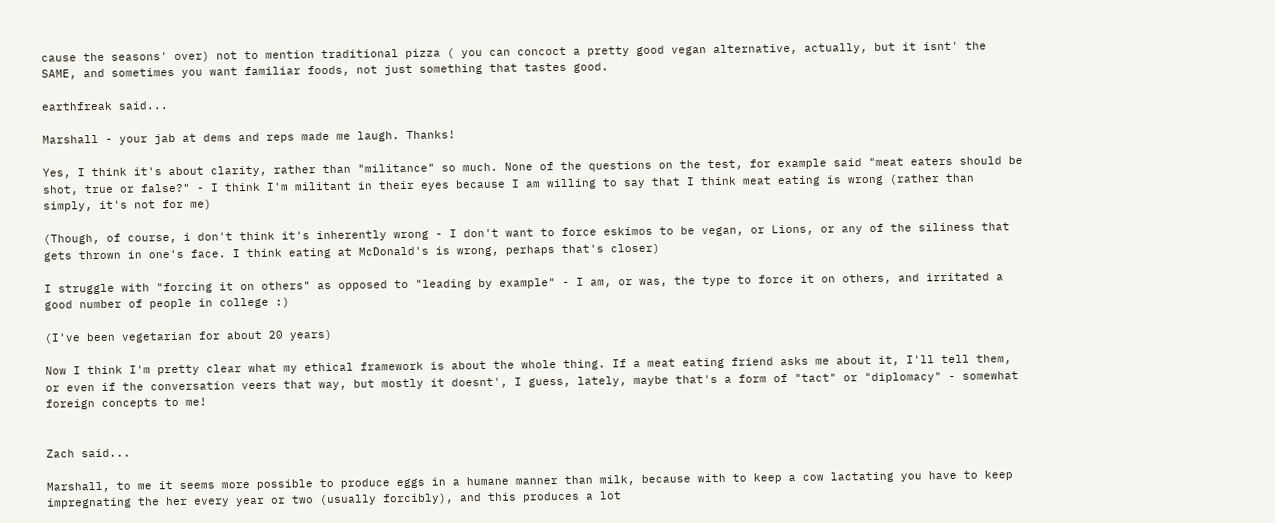cause the seasons' over) not to mention traditional pizza ( you can concoct a pretty good vegan alternative, actually, but it isnt' the SAME, and sometimes you want familiar foods, not just something that tastes good.

earthfreak said...

Marshall - your jab at dems and reps made me laugh. Thanks!

Yes, I think it's about clarity, rather than "militance" so much. None of the questions on the test, for example said "meat eaters should be shot, true or false?" - I think I'm militant in their eyes because I am willing to say that I think meat eating is wrong (rather than simply, it's not for me)

(Though, of course, i don't think it's inherently wrong - I don't want to force eskimos to be vegan, or Lions, or any of the siliness that gets thrown in one's face. I think eating at McDonald's is wrong, perhaps that's closer)

I struggle with "forcing it on others" as opposed to "leading by example" - I am, or was, the type to force it on others, and irritated a good number of people in college :)

(I've been vegetarian for about 20 years)

Now I think I'm pretty clear what my ethical framework is about the whole thing. If a meat eating friend asks me about it, I'll tell them, or even if the conversation veers that way, but mostly it doesnt', I guess, lately, maybe that's a form of "tact" or "diplomacy" - somewhat foreign concepts to me!


Zach said...

Marshall, to me it seems more possible to produce eggs in a humane manner than milk, because with to keep a cow lactating you have to keep impregnating the her every year or two (usually forcibly), and this produces a lot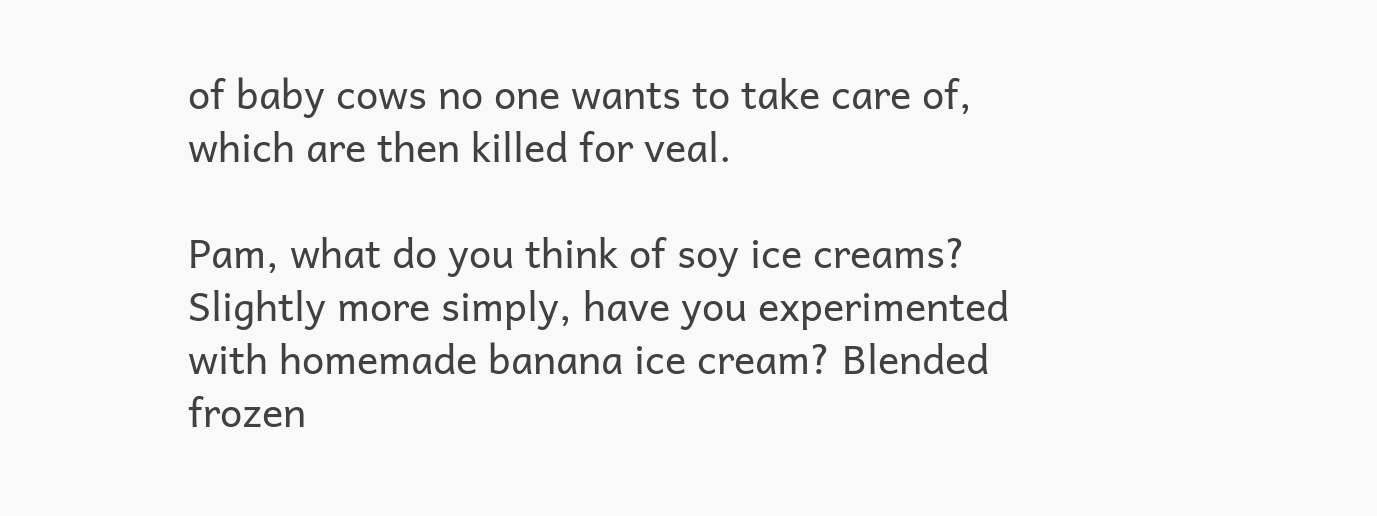of baby cows no one wants to take care of, which are then killed for veal.

Pam, what do you think of soy ice creams? Slightly more simply, have you experimented with homemade banana ice cream? Blended frozen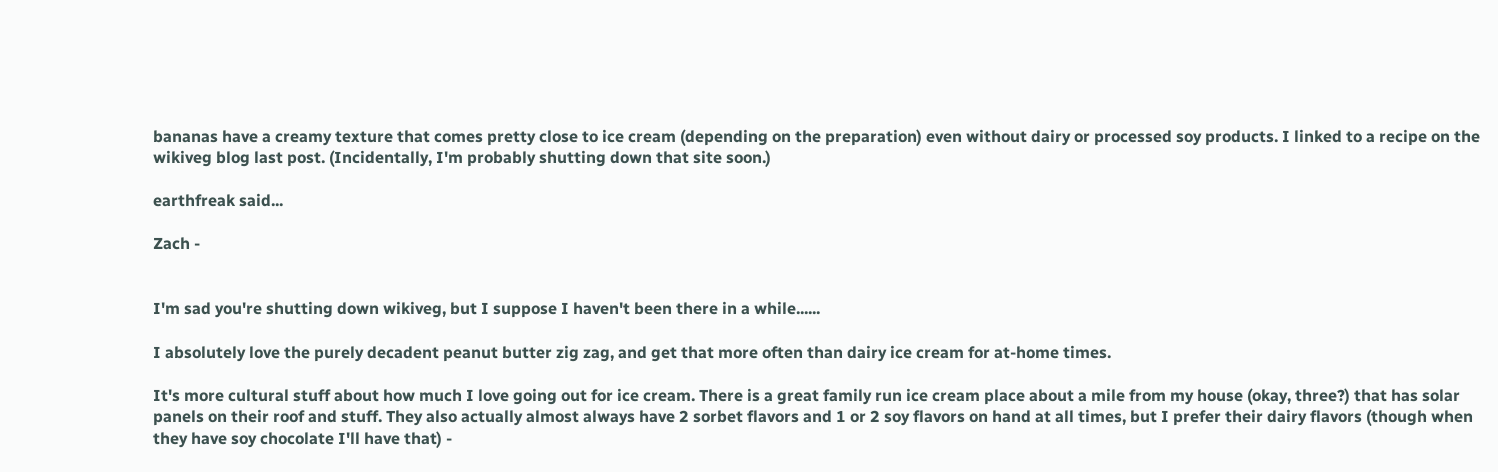bananas have a creamy texture that comes pretty close to ice cream (depending on the preparation) even without dairy or processed soy products. I linked to a recipe on the wikiveg blog last post. (Incidentally, I'm probably shutting down that site soon.)

earthfreak said...

Zach -


I'm sad you're shutting down wikiveg, but I suppose I haven't been there in a while......

I absolutely love the purely decadent peanut butter zig zag, and get that more often than dairy ice cream for at-home times.

It's more cultural stuff about how much I love going out for ice cream. There is a great family run ice cream place about a mile from my house (okay, three?) that has solar panels on their roof and stuff. They also actually almost always have 2 sorbet flavors and 1 or 2 soy flavors on hand at all times, but I prefer their dairy flavors (though when they have soy chocolate I'll have that) -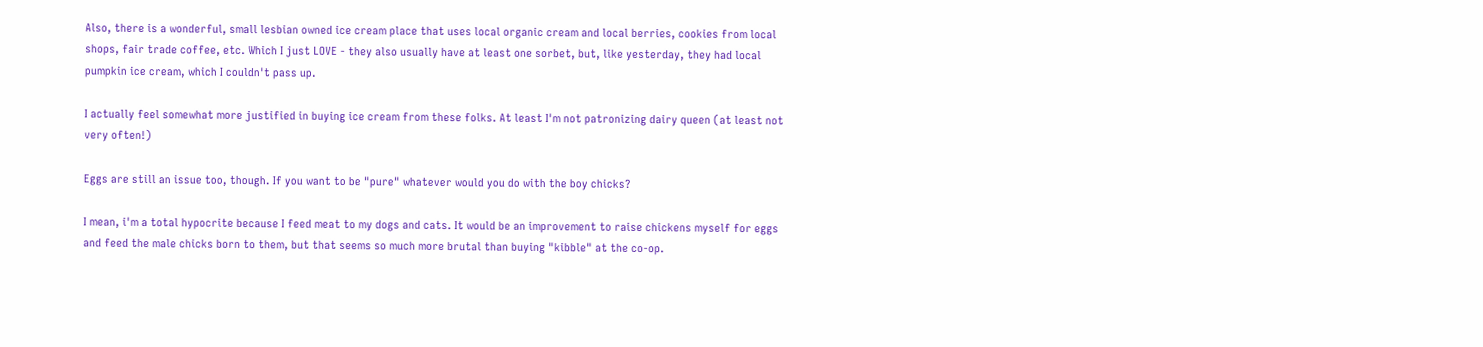Also, there is a wonderful, small lesbian owned ice cream place that uses local organic cream and local berries, cookies from local shops, fair trade coffee, etc. Which I just LOVE - they also usually have at least one sorbet, but, like yesterday, they had local pumpkin ice cream, which I couldn't pass up.

I actually feel somewhat more justified in buying ice cream from these folks. At least I'm not patronizing dairy queen (at least not very often!)

Eggs are still an issue too, though. If you want to be "pure" whatever would you do with the boy chicks?

I mean, i'm a total hypocrite because I feed meat to my dogs and cats. It would be an improvement to raise chickens myself for eggs and feed the male chicks born to them, but that seems so much more brutal than buying "kibble" at the co-op.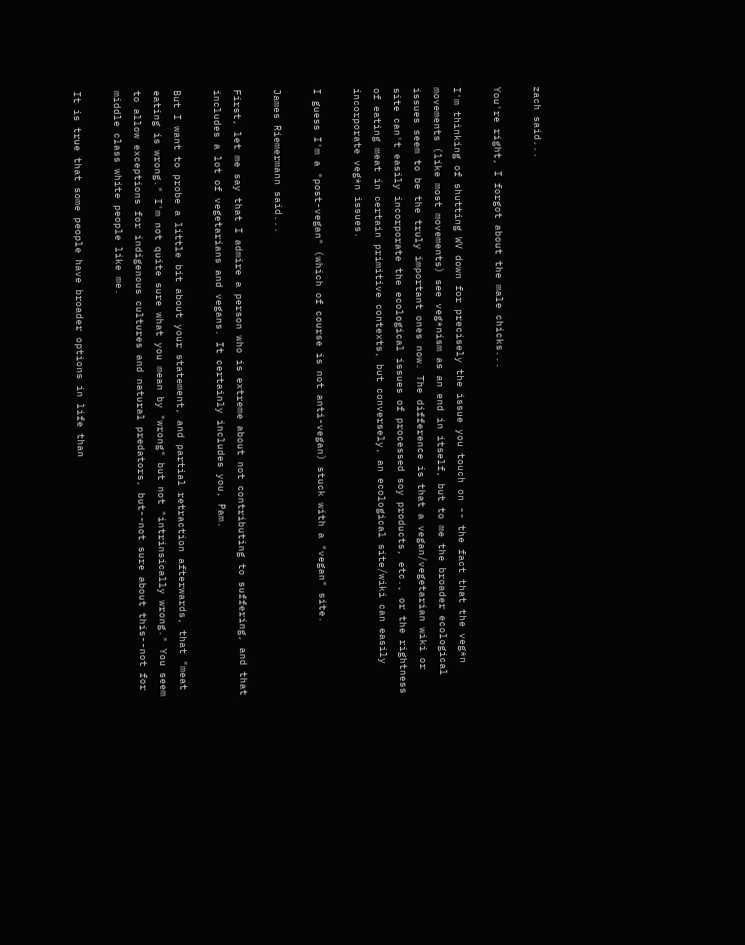zach said...

You're right, I forgot about the male chicks...

I'm thinking of shutting WV down for precisely the issue you touch on -- the fact that the veg*n movements (like most movements) see veg*nism as an end in itself, but to me the broader ecological issues seem to be the truly important ones now. The difference is that a vegan/vegetarian wiki or site can't easily incorporate the ecological issues of processed soy products, etc., or the rightness of eating meat in certain primitive contexts, but conversely, an ecological site/wiki can easily incorporate veg*n issues.

I guess I'm a "post-vegan" (which of course is not anti-vegan) stuck with a "vegan" site.

James Riemermann said...

First, let me say that I admire a person who is extreme about not contributing to suffering, and that includes a lot of vegetarians and vegans. It certainly includes you, Pam.

But I want to probe a little bit about your statement, and partial retraction afterwards, that "meat eating is wrong." I'm not quite sure what you mean by "wrong" but not "intrinsically wrong." You seem to allow exceptions for indigenous cultures and natural predators, but--not sure about this--not for middle class white people like me.

It is true that some people have broader options in life than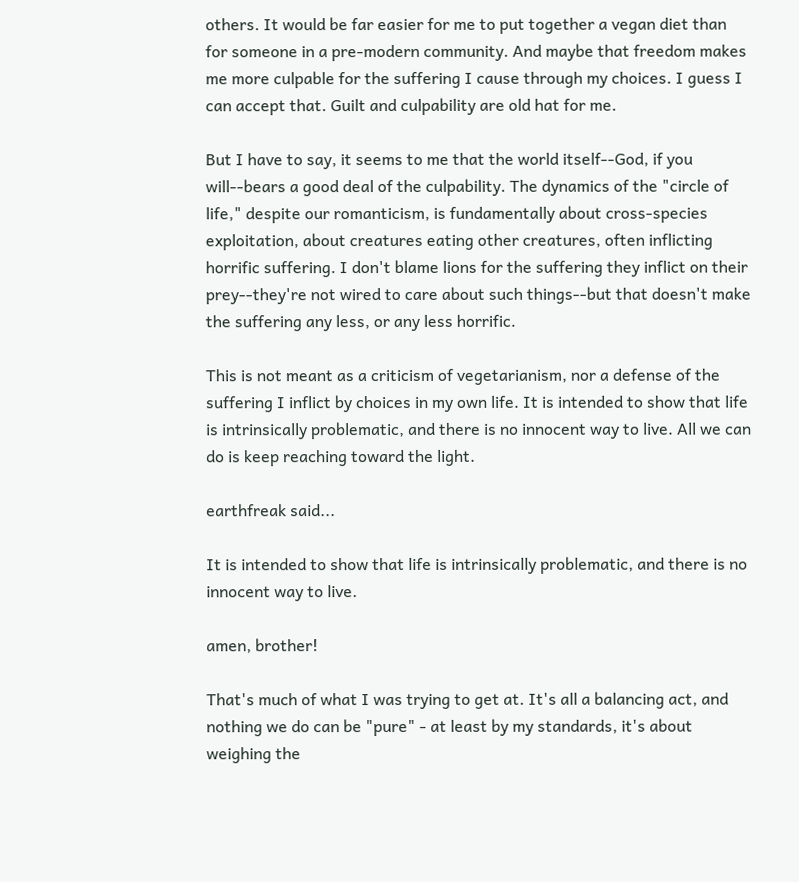others. It would be far easier for me to put together a vegan diet than for someone in a pre-modern community. And maybe that freedom makes me more culpable for the suffering I cause through my choices. I guess I can accept that. Guilt and culpability are old hat for me.

But I have to say, it seems to me that the world itself--God, if you will--bears a good deal of the culpability. The dynamics of the "circle of life," despite our romanticism, is fundamentally about cross-species exploitation, about creatures eating other creatures, often inflicting horrific suffering. I don't blame lions for the suffering they inflict on their prey--they're not wired to care about such things--but that doesn't make the suffering any less, or any less horrific.

This is not meant as a criticism of vegetarianism, nor a defense of the suffering I inflict by choices in my own life. It is intended to show that life is intrinsically problematic, and there is no innocent way to live. All we can do is keep reaching toward the light.

earthfreak said...

It is intended to show that life is intrinsically problematic, and there is no innocent way to live.

amen, brother!

That's much of what I was trying to get at. It's all a balancing act, and nothing we do can be "pure" - at least by my standards, it's about weighing the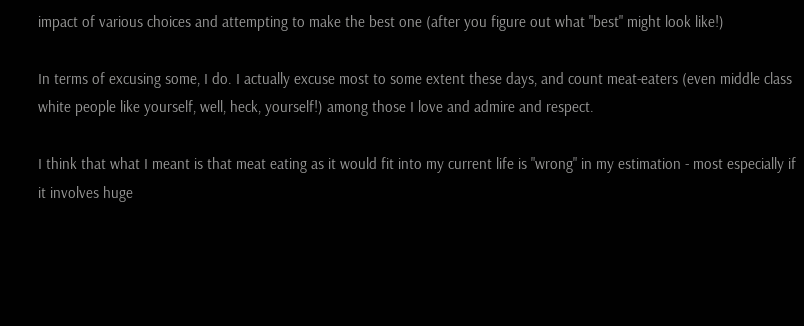impact of various choices and attempting to make the best one (after you figure out what "best" might look like!)

In terms of excusing some, I do. I actually excuse most to some extent these days, and count meat-eaters (even middle class white people like yourself, well, heck, yourself!) among those I love and admire and respect.

I think that what I meant is that meat eating as it would fit into my current life is "wrong" in my estimation - most especially if it involves huge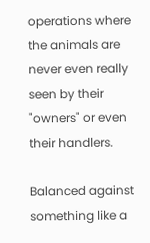operations where the animals are never even really seen by their "owners" or even their handlers.

Balanced against something like a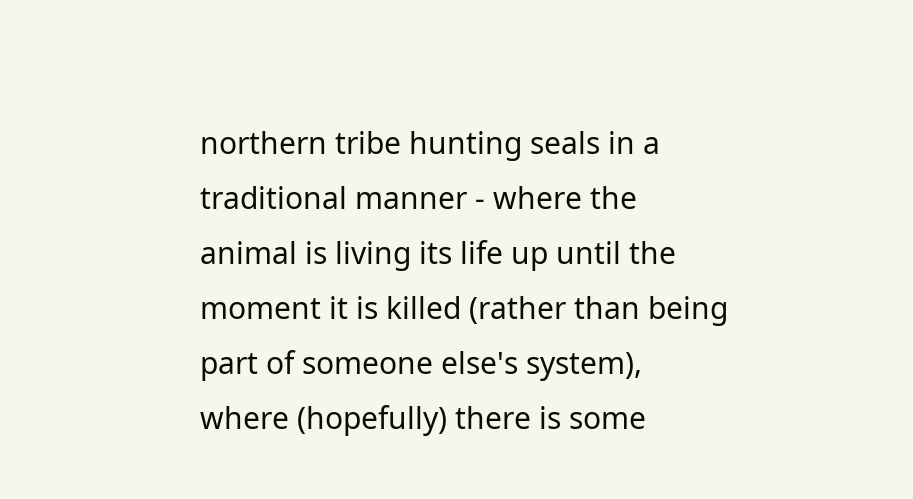northern tribe hunting seals in a traditional manner - where the animal is living its life up until the moment it is killed (rather than being part of someone else's system), where (hopefully) there is some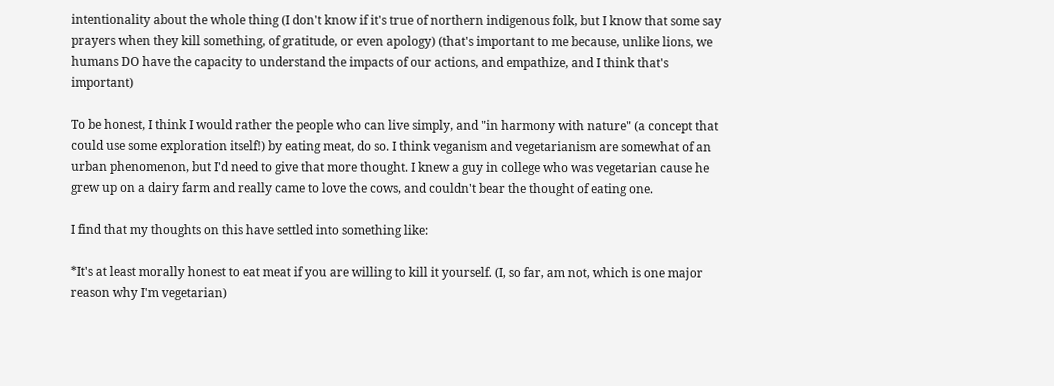intentionality about the whole thing (I don't know if it's true of northern indigenous folk, but I know that some say prayers when they kill something, of gratitude, or even apology) (that's important to me because, unlike lions, we humans DO have the capacity to understand the impacts of our actions, and empathize, and I think that's important)

To be honest, I think I would rather the people who can live simply, and "in harmony with nature" (a concept that could use some exploration itself!) by eating meat, do so. I think veganism and vegetarianism are somewhat of an urban phenomenon, but I'd need to give that more thought. I knew a guy in college who was vegetarian cause he grew up on a dairy farm and really came to love the cows, and couldn't bear the thought of eating one.

I find that my thoughts on this have settled into something like:

*It's at least morally honest to eat meat if you are willing to kill it yourself. (I, so far, am not, which is one major reason why I'm vegetarian)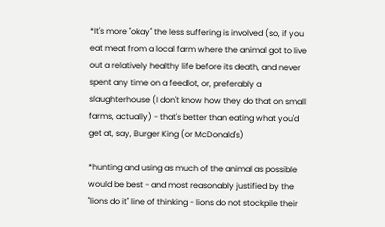*It's more "okay" the less suffering is involved (so, if you eat meat from a local farm where the animal got to live out a relatively healthy life before its death, and never spent any time on a feedlot, or, preferably a slaughterhouse (I don't know how they do that on small farms, actually) - that's better than eating what you'd get at, say, Burger King (or McDonald's)

*hunting and using as much of the animal as possible would be best - and most reasonably justified by the "lions do it" line of thinking - lions do not stockpile their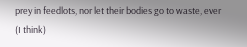prey in feedlots, nor let their bodies go to waste, ever (I think)